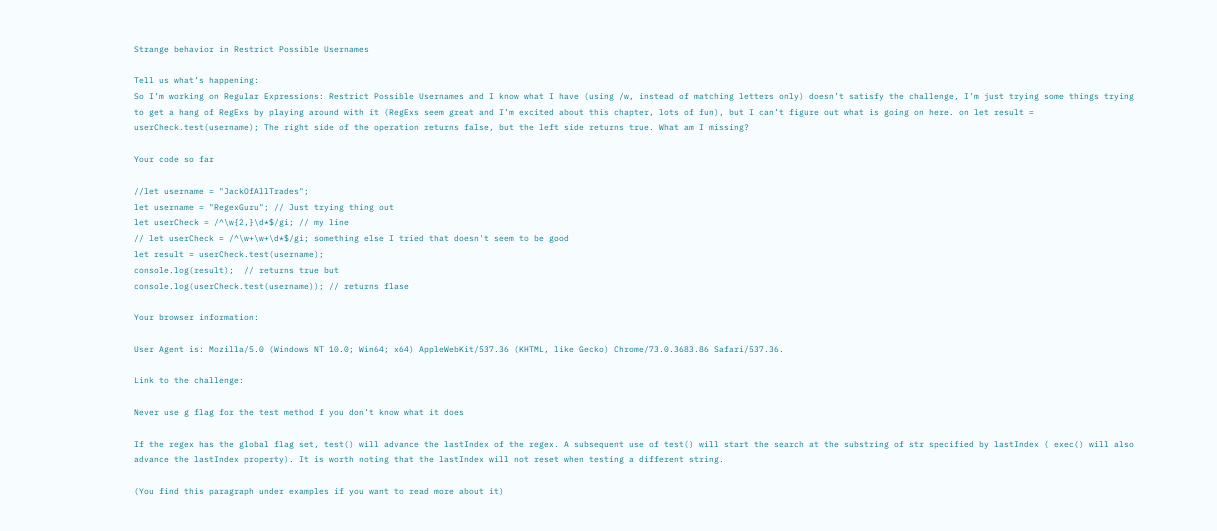Strange behavior in Restrict Possible Usernames

Tell us what’s happening:
So I’m working on Regular Expressions: Restrict Possible Usernames and I know what I have (using /w, instead of matching letters only) doesn’t satisfy the challenge, I’m just trying some things trying to get a hang of RegExs by playing around with it (RegExs seem great and I’m excited about this chapter, lots of fun), but I can’t figure out what is going on here. on let result = userCheck.test(username); The right side of the operation returns false, but the left side returns true. What am I missing?

Your code so far

//let username = "JackOfAllTrades";
let username = "RegexGuru"; // Just trying thing out
let userCheck = /^\w{2,}\d*$/gi; // my line
// let userCheck = /^\w+\w+\d*$/gi; something else I tried that doesn't seem to be good
let result = userCheck.test(username);
console.log(result);  // returns true but
console.log(userCheck.test(username)); // returns flase

Your browser information:

User Agent is: Mozilla/5.0 (Windows NT 10.0; Win64; x64) AppleWebKit/537.36 (KHTML, like Gecko) Chrome/73.0.3683.86 Safari/537.36.

Link to the challenge:

Never use g flag for the test method f you don’t know what it does

If the regex has the global flag set, test() will advance the lastIndex of the regex. A subsequent use of test() will start the search at the substring of str specified by lastIndex ( exec() will also advance the lastIndex property). It is worth noting that the lastIndex will not reset when testing a different string.

(You find this paragraph under examples if you want to read more about it)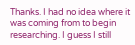Thanks. I had no idea where it was coming from to begin researching. I guess I still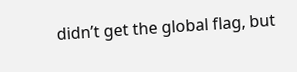didn’t get the global flag, but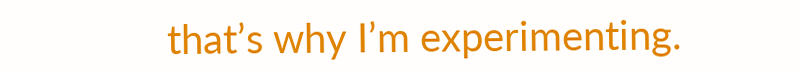that’s why I’m experimenting.